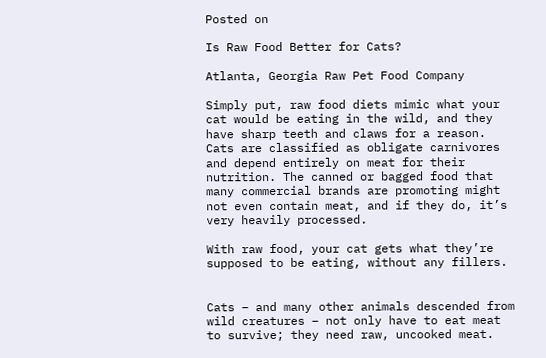Posted on

Is Raw Food Better for Cats?

Atlanta, Georgia Raw Pet Food Company

Simply put, raw food diets mimic what your cat would be eating in the wild, and they have sharp teeth and claws for a reason. Cats are classified as obligate carnivores and depend entirely on meat for their nutrition. The canned or bagged food that many commercial brands are promoting might not even contain meat, and if they do, it’s very heavily processed.

With raw food, your cat gets what they’re supposed to be eating, without any fillers.


Cats – and many other animals descended from wild creatures – not only have to eat meat to survive; they need raw, uncooked meat.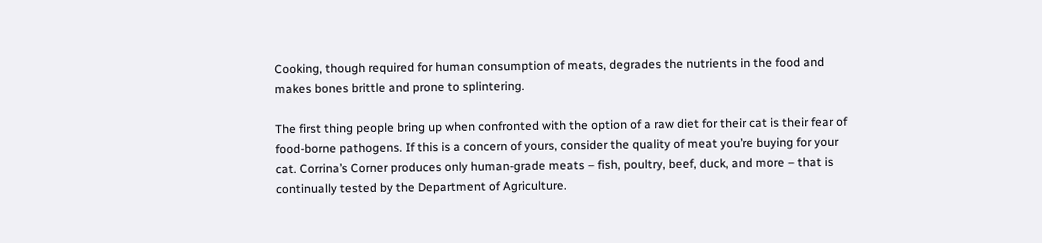Cooking, though required for human consumption of meats, degrades the nutrients in the food and makes bones brittle and prone to splintering.

The first thing people bring up when confronted with the option of a raw diet for their cat is their fear of food-borne pathogens. If this is a concern of yours, consider the quality of meat you’re buying for your cat. Corrina’s Corner produces only human-grade meats – fish, poultry, beef, duck, and more – that is continually tested by the Department of Agriculture.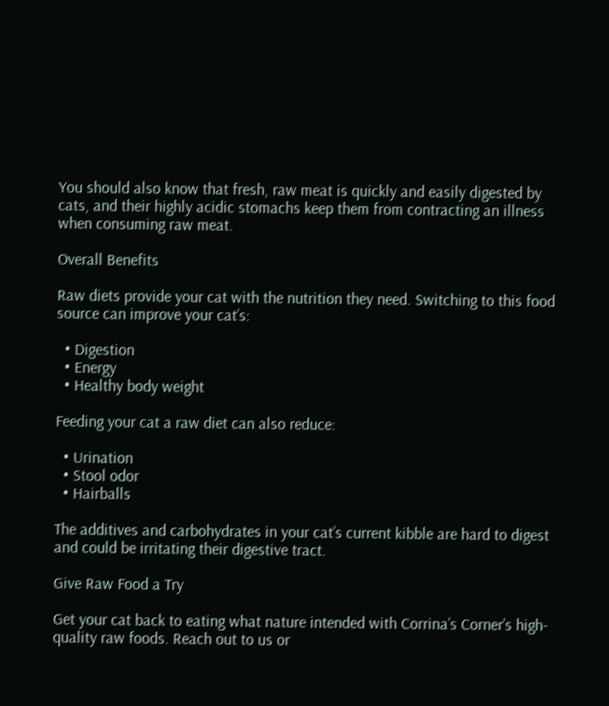You should also know that fresh, raw meat is quickly and easily digested by cats, and their highly acidic stomachs keep them from contracting an illness when consuming raw meat.

Overall Benefits

Raw diets provide your cat with the nutrition they need. Switching to this food source can improve your cat’s:

  • Digestion
  • Energy
  • Healthy body weight

Feeding your cat a raw diet can also reduce:

  • Urination
  • Stool odor
  • Hairballs

The additives and carbohydrates in your cat’s current kibble are hard to digest and could be irritating their digestive tract.

Give Raw Food a Try

Get your cat back to eating what nature intended with Corrina’s Corner’s high-quality raw foods. Reach out to us or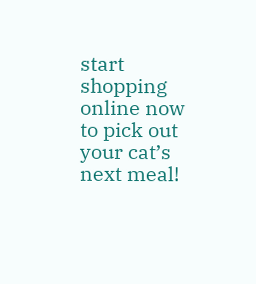start shopping online now to pick out your cat’s next meal!